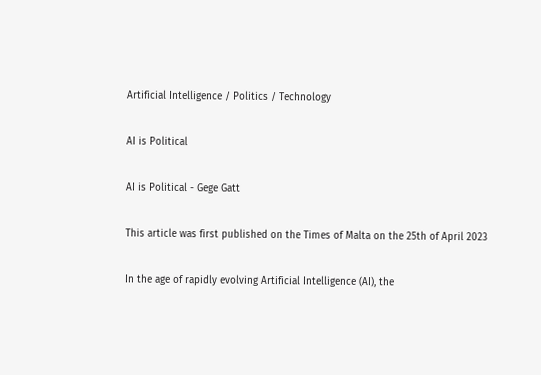Artificial Intelligence / Politics / Technology

AI is Political

AI is Political - Gege Gatt

This article was first published on the Times of Malta on the 25th of April 2023

In the age of rapidly evolving Artificial Intelligence (AI), the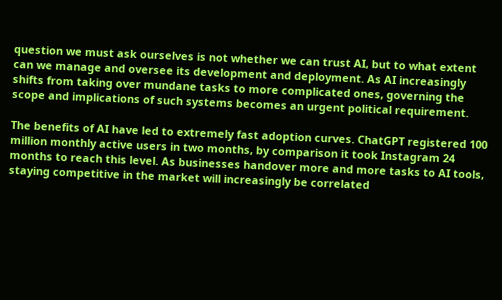question we must ask ourselves is not whether we can trust AI, but to what extent can we manage and oversee its development and deployment. As AI increasingly shifts from taking over mundane tasks to more complicated ones, governing the scope and implications of such systems becomes an urgent political requirement.

The benefits of AI have led to extremely fast adoption curves. ChatGPT registered 100 million monthly active users in two months, by comparison it took Instagram 24 months to reach this level. As businesses handover more and more tasks to AI tools, staying competitive in the market will increasingly be correlated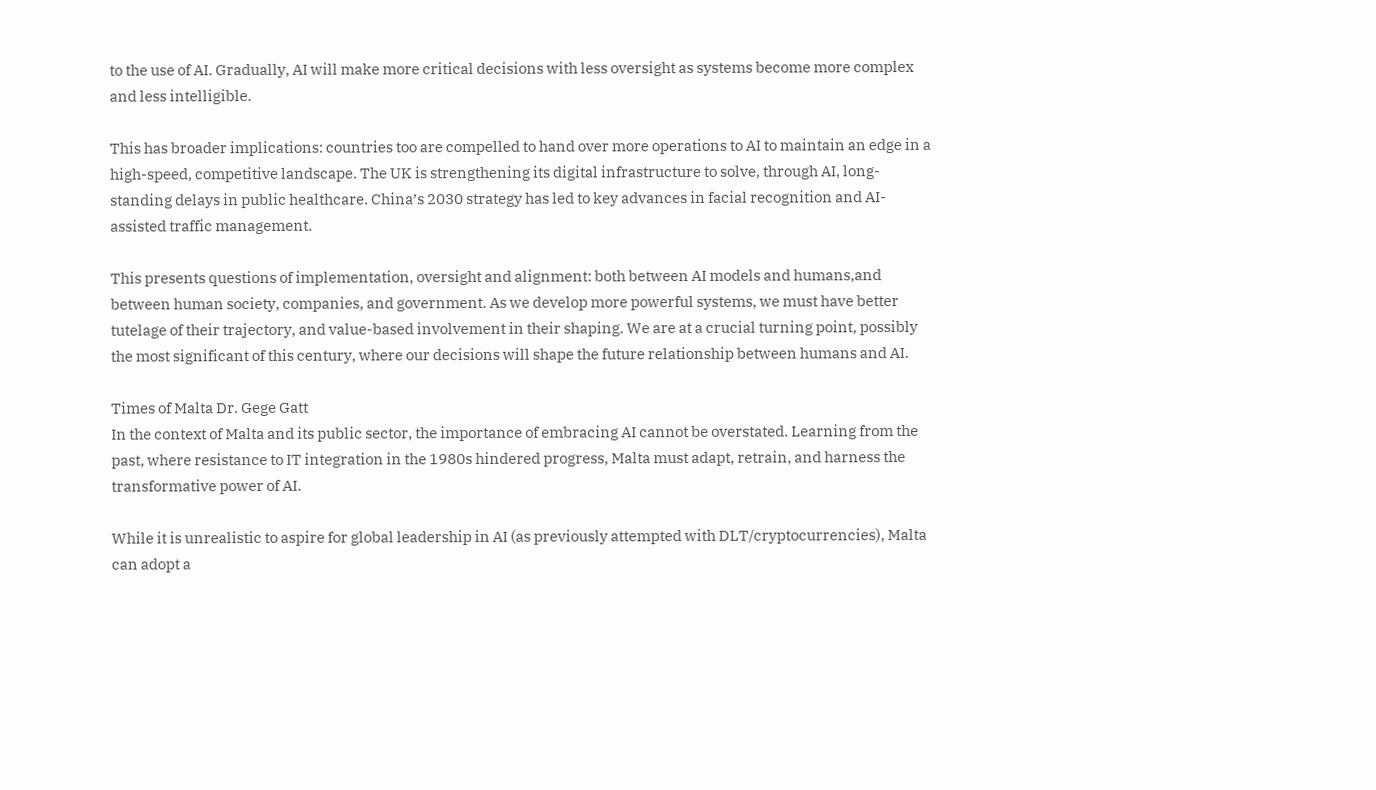to the use of AI. Gradually, AI will make more critical decisions with less oversight as systems become more complex and less intelligible.

This has broader implications: countries too are compelled to hand over more operations to AI to maintain an edge in a high-speed, competitive landscape. The UK is strengthening its digital infrastructure to solve, through AI, long-standing delays in public healthcare. China’s 2030 strategy has led to key advances in facial recognition and AI-assisted traffic management.

This presents questions of implementation, oversight and alignment: both between AI models and humans,and between human society, companies, and government. As we develop more powerful systems, we must have better tutelage of their trajectory, and value-based involvement in their shaping. We are at a crucial turning point, possibly the most significant of this century, where our decisions will shape the future relationship between humans and AI.

Times of Malta Dr. Gege Gatt
In the context of Malta and its public sector, the importance of embracing AI cannot be overstated. Learning from the past, where resistance to IT integration in the 1980s hindered progress, Malta must adapt, retrain, and harness the transformative power of AI.

While it is unrealistic to aspire for global leadership in AI (as previously attempted with DLT/cryptocurrencies), Malta can adopt a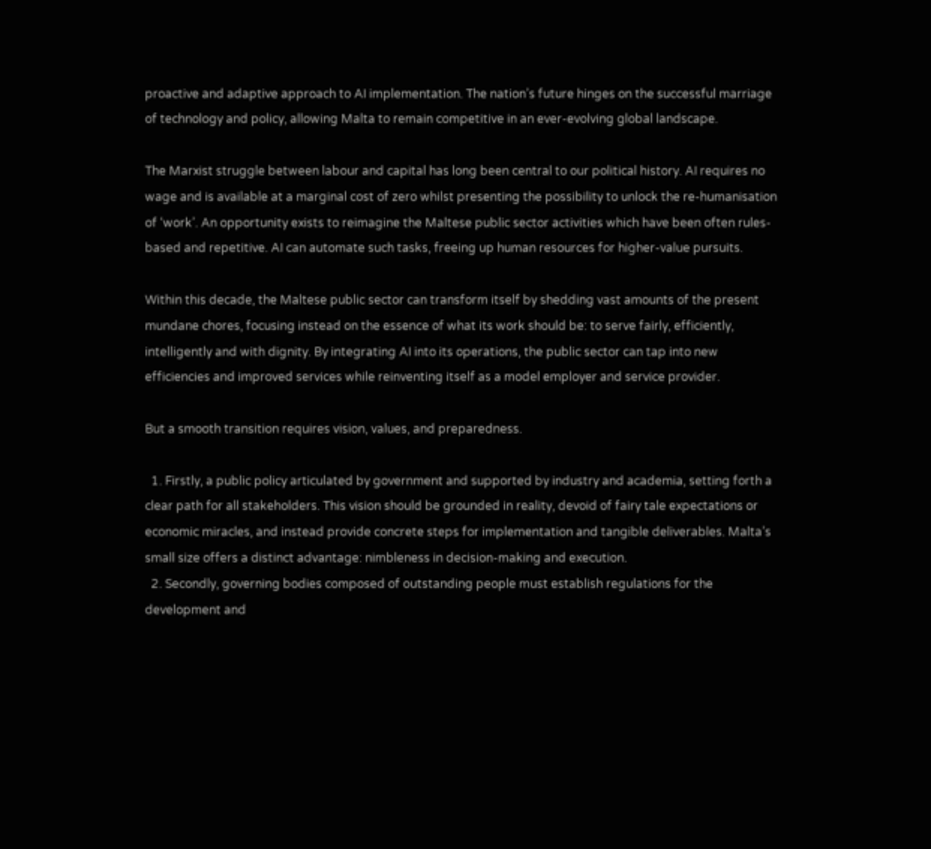proactive and adaptive approach to AI implementation. The nation’s future hinges on the successful marriage of technology and policy, allowing Malta to remain competitive in an ever-evolving global landscape.

The Marxist struggle between labour and capital has long been central to our political history. AI requires no wage and is available at a marginal cost of zero whilst presenting the possibility to unlock the re-humanisation of ‘work’. An opportunity exists to reimagine the Maltese public sector activities which have been often rules-based and repetitive. AI can automate such tasks, freeing up human resources for higher-value pursuits.

Within this decade, the Maltese public sector can transform itself by shedding vast amounts of the present mundane chores, focusing instead on the essence of what its work should be: to serve fairly, efficiently, intelligently and with dignity. By integrating AI into its operations, the public sector can tap into new efficiencies and improved services while reinventing itself as a model employer and service provider.

But a smooth transition requires vision, values, and preparedness.

  1. Firstly, a public policy articulated by government and supported by industry and academia, setting forth a clear path for all stakeholders. This vision should be grounded in reality, devoid of fairy tale expectations or economic miracles, and instead provide concrete steps for implementation and tangible deliverables. Malta’s small size offers a distinct advantage: nimbleness in decision-making and execution.
  2. Secondly, governing bodies composed of outstanding people must establish regulations for the development and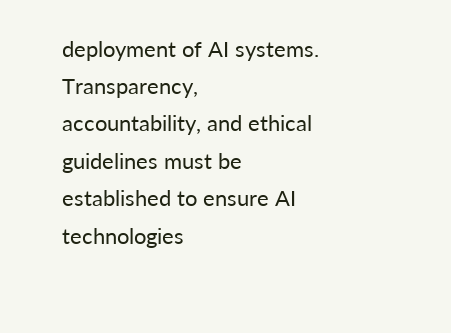deployment of AI systems. Transparency, accountability, and ethical guidelines must be established to ensure AI technologies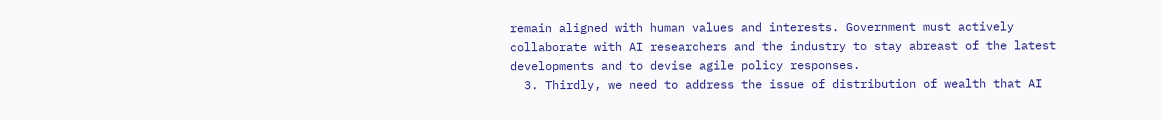remain aligned with human values and interests. Government must actively collaborate with AI researchers and the industry to stay abreast of the latest developments and to devise agile policy responses.
  3. Thirdly, we need to address the issue of distribution of wealth that AI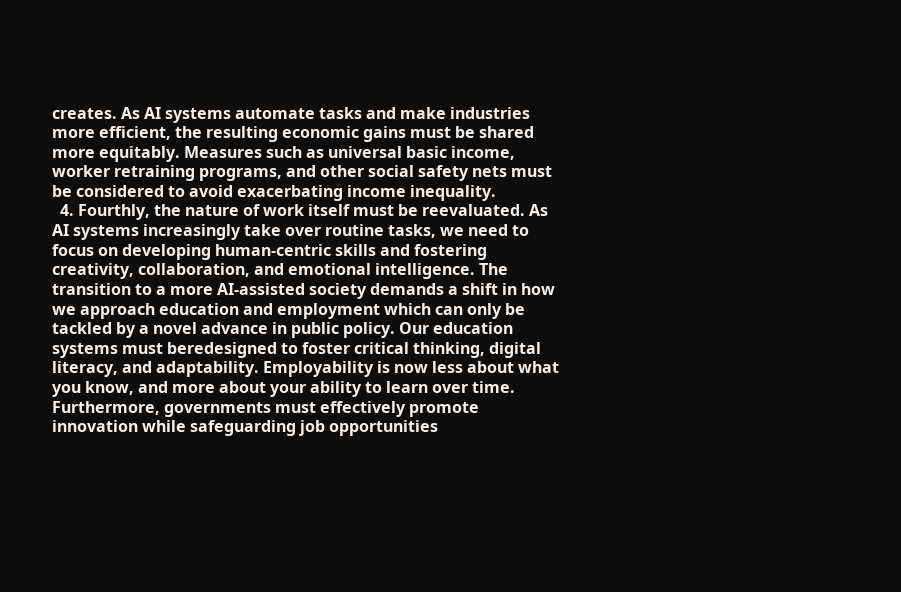creates. As AI systems automate tasks and make industries more efficient, the resulting economic gains must be shared more equitably. Measures such as universal basic income, worker retraining programs, and other social safety nets must be considered to avoid exacerbating income inequality.
  4. Fourthly, the nature of work itself must be reevaluated. As AI systems increasingly take over routine tasks, we need to focus on developing human-centric skills and fostering creativity, collaboration, and emotional intelligence. The transition to a more AI-assisted society demands a shift in how we approach education and employment which can only be tackled by a novel advance in public policy. Our education systems must beredesigned to foster critical thinking, digital literacy, and adaptability. Employability is now less about what you know, and more about your ability to learn over time. Furthermore, governments must effectively promote innovation while safeguarding job opportunities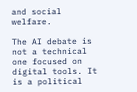and social welfare.

The AI debate is not a technical one focused on digital tools. It is a political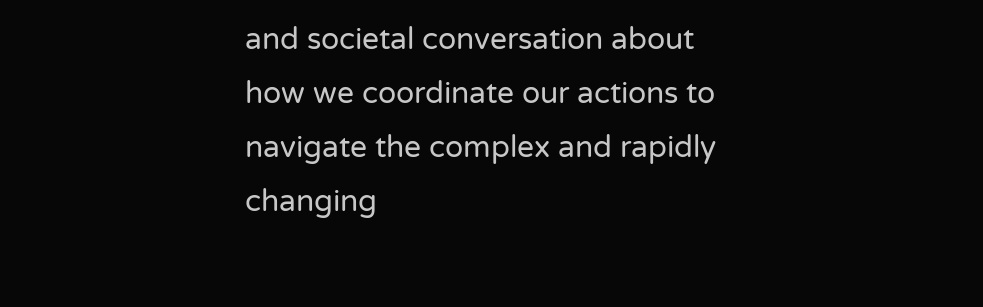and societal conversation about how we coordinate our actions to navigate the complex and rapidly changing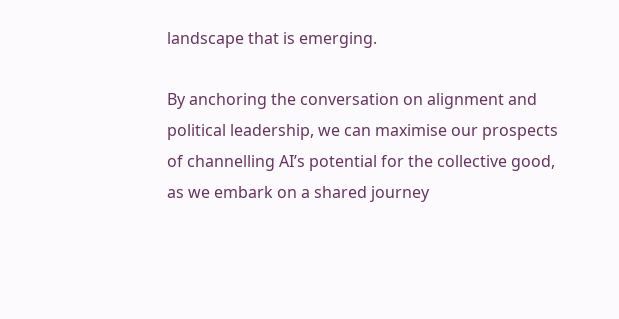landscape that is emerging.

By anchoring the conversation on alignment and political leadership, we can maximise our prospects of channelling AI’s potential for the collective good, as we embark on a shared journey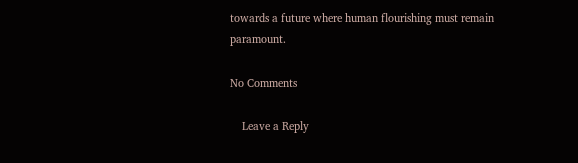towards a future where human flourishing must remain paramount.

No Comments

    Leave a Reply